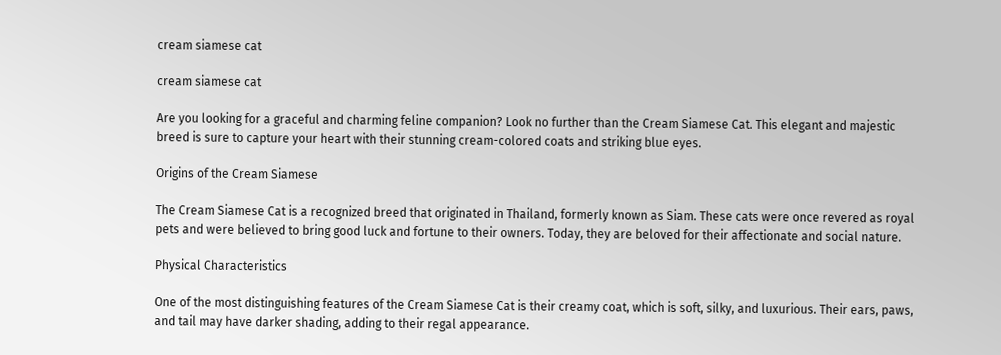cream siamese cat

cream siamese cat

Are you looking for a graceful and charming feline companion? Look no further than the Cream Siamese Cat. This elegant and majestic breed is sure to capture your heart with their stunning cream-colored coats and striking blue eyes.

Origins of the Cream Siamese

The Cream Siamese Cat is a recognized breed that originated in Thailand, formerly known as Siam. These cats were once revered as royal pets and were believed to bring good luck and fortune to their owners. Today, they are beloved for their affectionate and social nature.

Physical Characteristics

One of the most distinguishing features of the Cream Siamese Cat is their creamy coat, which is soft, silky, and luxurious. Their ears, paws, and tail may have darker shading, adding to their regal appearance.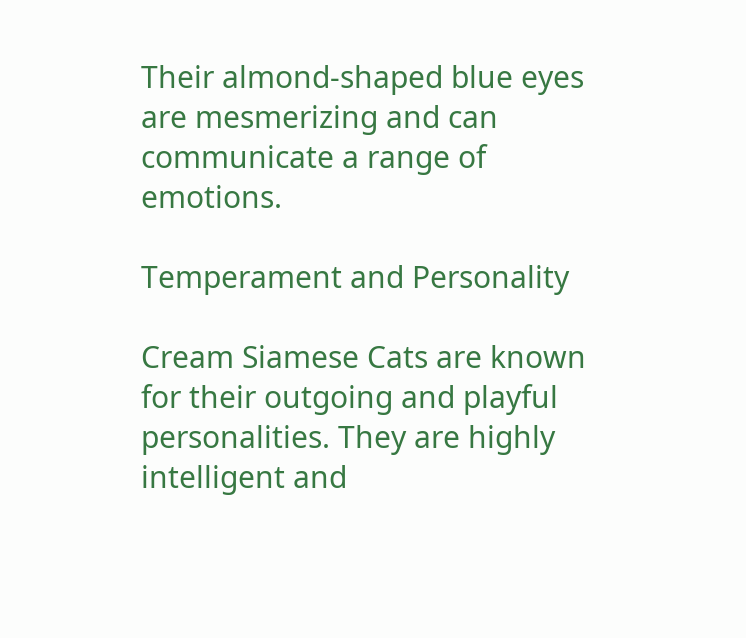Their almond-shaped blue eyes are mesmerizing and can communicate a range of emotions.

Temperament and Personality

Cream Siamese Cats are known for their outgoing and playful personalities. They are highly intelligent and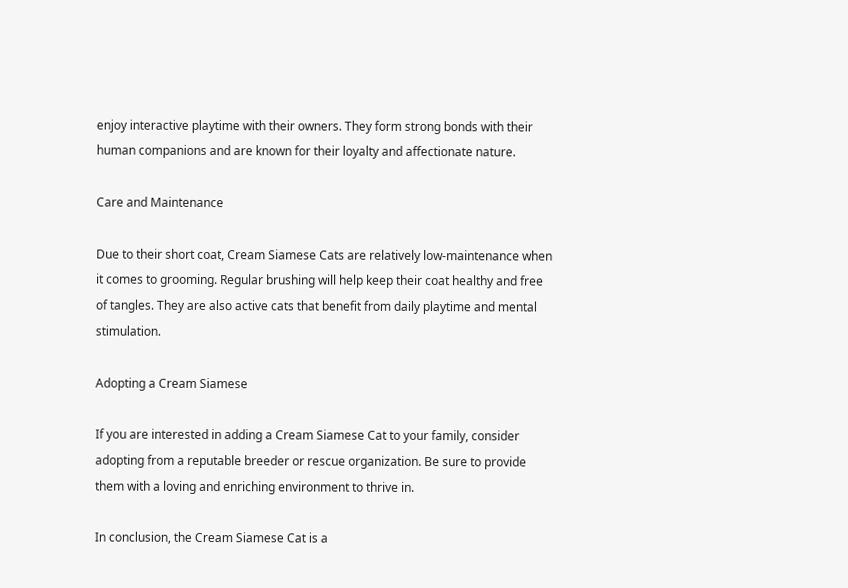enjoy interactive playtime with their owners. They form strong bonds with their human companions and are known for their loyalty and affectionate nature.

Care and Maintenance

Due to their short coat, Cream Siamese Cats are relatively low-maintenance when it comes to grooming. Regular brushing will help keep their coat healthy and free of tangles. They are also active cats that benefit from daily playtime and mental stimulation.

Adopting a Cream Siamese

If you are interested in adding a Cream Siamese Cat to your family, consider adopting from a reputable breeder or rescue organization. Be sure to provide them with a loving and enriching environment to thrive in.

In conclusion, the Cream Siamese Cat is a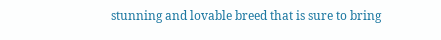stunning and lovable breed that is sure to bring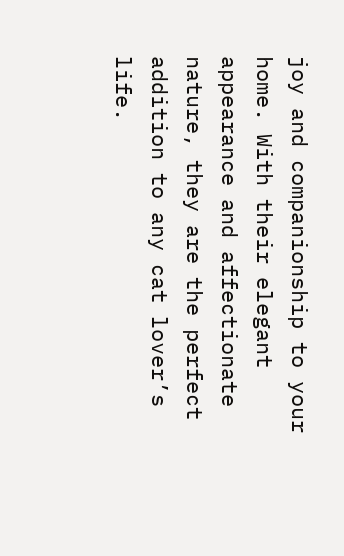joy and companionship to your home. With their elegant appearance and affectionate nature, they are the perfect addition to any cat lover’s life.